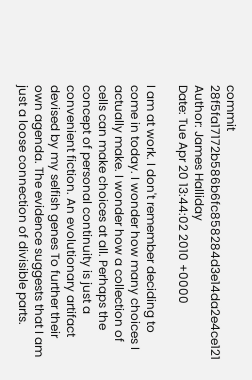commit 28f5fa17172b586b6fc858284d3e14da2e4ce121
Author: James Halliday
Date: Tue Apr 20 13:44:02 2010 +0000

I am at work. I don't remember deciding to come in today. I wonder how many choices I actually make. I wonder how a collection of cells can make choices at all. Perhaps the concept of personal continuity is just a convenient fiction. An evolutionary artifact devised by my selfish genes To further their own agenda. The evidence suggests that I am just a loose connection of divisible parts.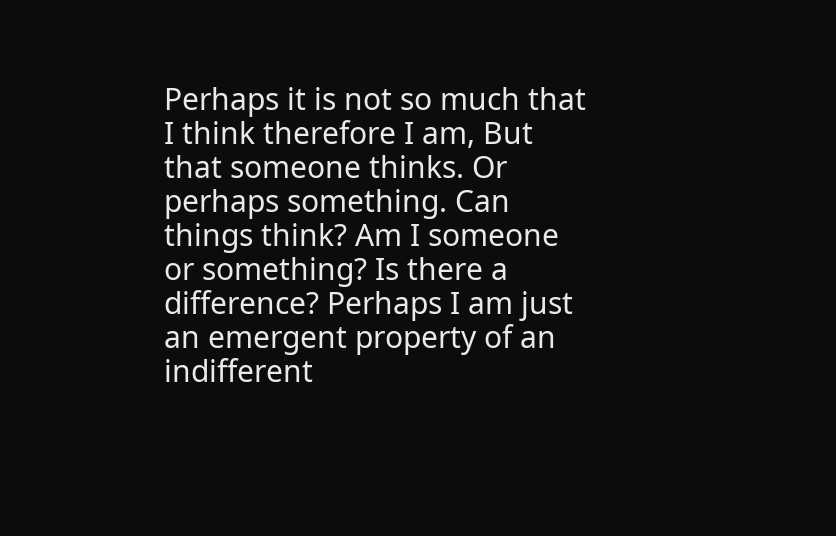Perhaps it is not so much that I think therefore I am, But that someone thinks. Or perhaps something. Can things think? Am I someone or something? Is there a difference? Perhaps I am just an emergent property of an indifferent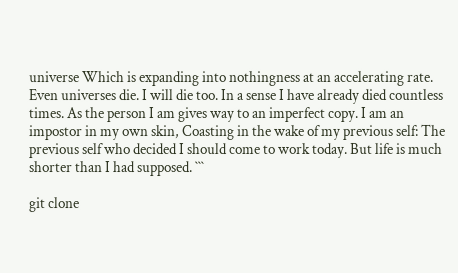universe Which is expanding into nothingness at an accelerating rate. Even universes die. I will die too. In a sense I have already died countless times. As the person I am gives way to an imperfect copy. I am an impostor in my own skin, Coasting in the wake of my previous self: The previous self who decided I should come to work today. But life is much shorter than I had supposed. ```

git clone